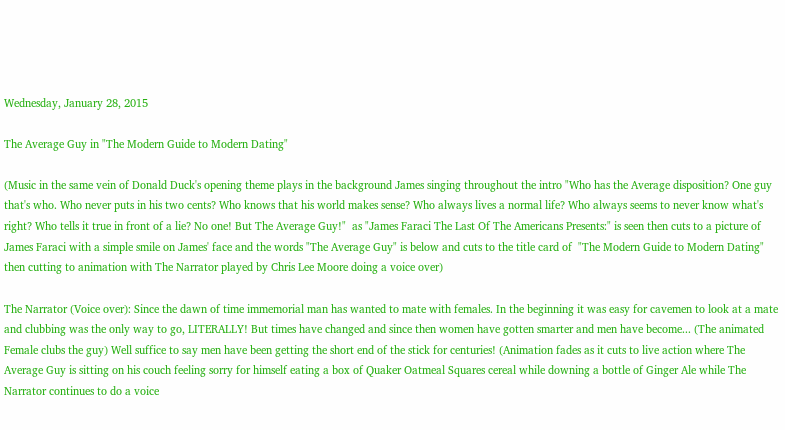Wednesday, January 28, 2015

The Average Guy in "The Modern Guide to Modern Dating"

(Music in the same vein of Donald Duck's opening theme plays in the background James singing throughout the intro "Who has the Average disposition? One guy that's who. Who never puts in his two cents? Who knows that his world makes sense? Who always lives a normal life? Who always seems to never know what's right? Who tells it true in front of a lie? No one! But The Average Guy!"  as "James Faraci The Last Of The Americans Presents:" is seen then cuts to a picture of James Faraci with a simple smile on James' face and the words "The Average Guy" is below and cuts to the title card of  "The Modern Guide to Modern Dating" then cutting to animation with The Narrator played by Chris Lee Moore doing a voice over)

The Narrator (Voice over): Since the dawn of time immemorial man has wanted to mate with females. In the beginning it was easy for cavemen to look at a mate and clubbing was the only way to go, LITERALLY! But times have changed and since then women have gotten smarter and men have become... (The animated Female clubs the guy) Well suffice to say men have been getting the short end of the stick for centuries! (Animation fades as it cuts to live action where The Average Guy is sitting on his couch feeling sorry for himself eating a box of Quaker Oatmeal Squares cereal while downing a bottle of Ginger Ale while The Narrator continues to do a voice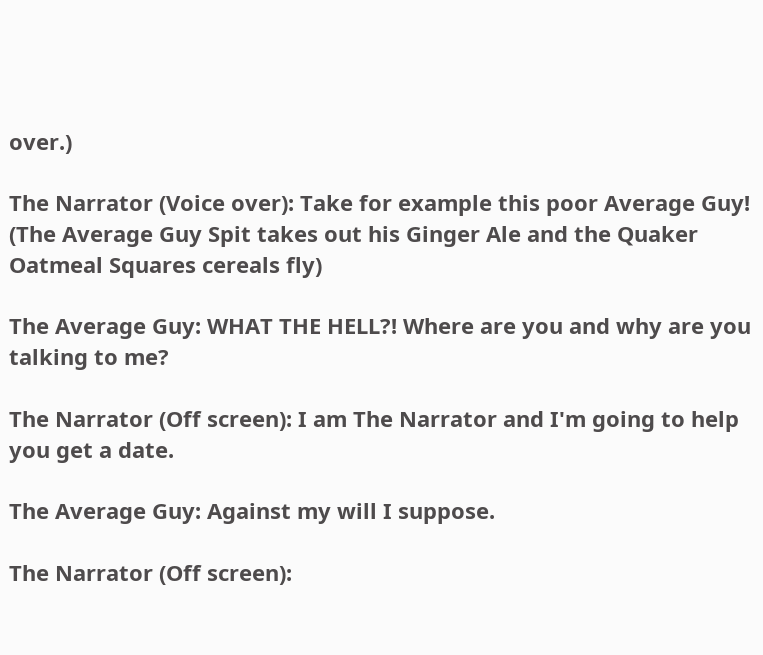over.)

The Narrator (Voice over): Take for example this poor Average Guy! (The Average Guy Spit takes out his Ginger Ale and the Quaker Oatmeal Squares cereals fly)

The Average Guy: WHAT THE HELL?! Where are you and why are you talking to me?

The Narrator (Off screen): I am The Narrator and I'm going to help you get a date.

The Average Guy: Against my will I suppose.

The Narrator (Off screen):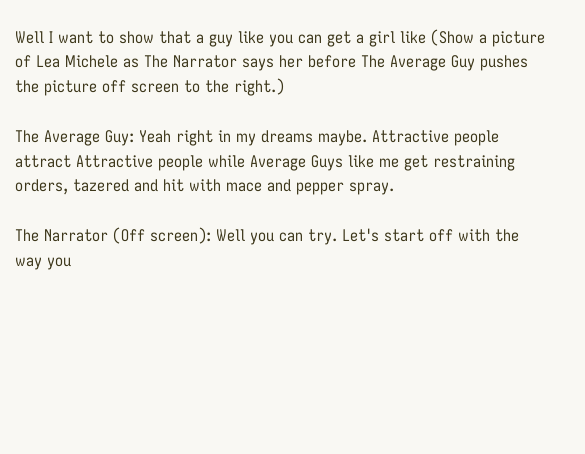Well I want to show that a guy like you can get a girl like (Show a picture of Lea Michele as The Narrator says her before The Average Guy pushes the picture off screen to the right.)

The Average Guy: Yeah right in my dreams maybe. Attractive people attract Attractive people while Average Guys like me get restraining orders, tazered and hit with mace and pepper spray.

The Narrator (Off screen): Well you can try. Let's start off with the way you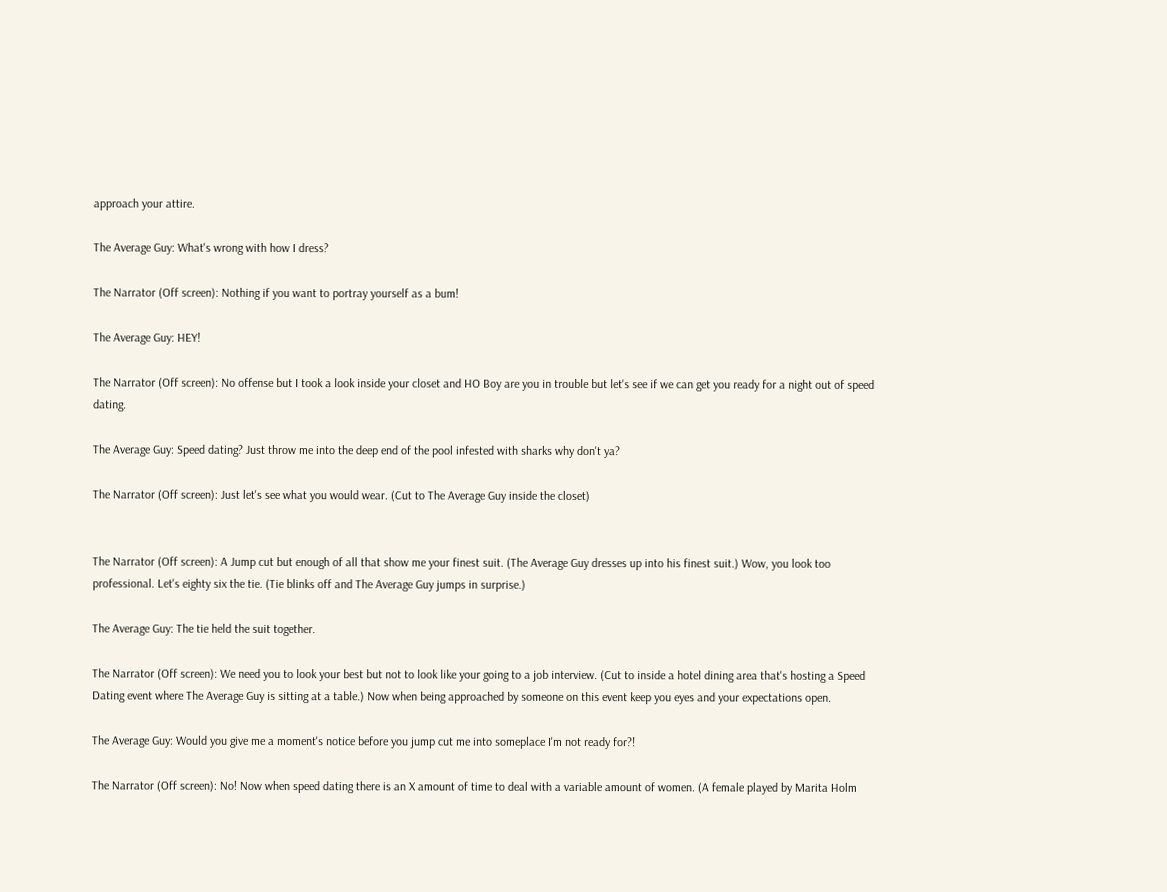approach your attire.

The Average Guy: What's wrong with how I dress?

The Narrator (Off screen): Nothing if you want to portray yourself as a bum!

The Average Guy: HEY!

The Narrator (Off screen): No offense but I took a look inside your closet and HO Boy are you in trouble but let's see if we can get you ready for a night out of speed dating.

The Average Guy: Speed dating? Just throw me into the deep end of the pool infested with sharks why don't ya?

The Narrator (Off screen): Just let's see what you would wear. (Cut to The Average Guy inside the closet)


The Narrator (Off screen): A Jump cut but enough of all that show me your finest suit. (The Average Guy dresses up into his finest suit.) Wow, you look too professional. Let's eighty six the tie. (Tie blinks off and The Average Guy jumps in surprise.)

The Average Guy: The tie held the suit together.

The Narrator (Off screen): We need you to look your best but not to look like your going to a job interview. (Cut to inside a hotel dining area that's hosting a Speed Dating event where The Average Guy is sitting at a table.) Now when being approached by someone on this event keep you eyes and your expectations open.

The Average Guy: Would you give me a moment's notice before you jump cut me into someplace I'm not ready for?!

The Narrator (Off screen): No! Now when speed dating there is an X amount of time to deal with a variable amount of women. (A female played by Marita Holm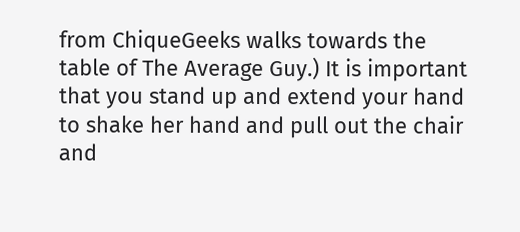from ChiqueGeeks walks towards the table of The Average Guy.) It is important that you stand up and extend your hand to shake her hand and pull out the chair and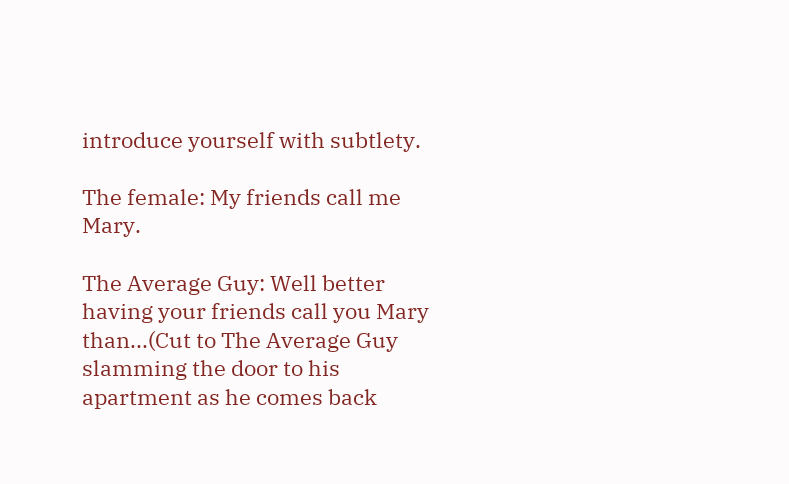introduce yourself with subtlety.

The female: My friends call me Mary.

The Average Guy: Well better having your friends call you Mary than...(Cut to The Average Guy slamming the door to his apartment as he comes back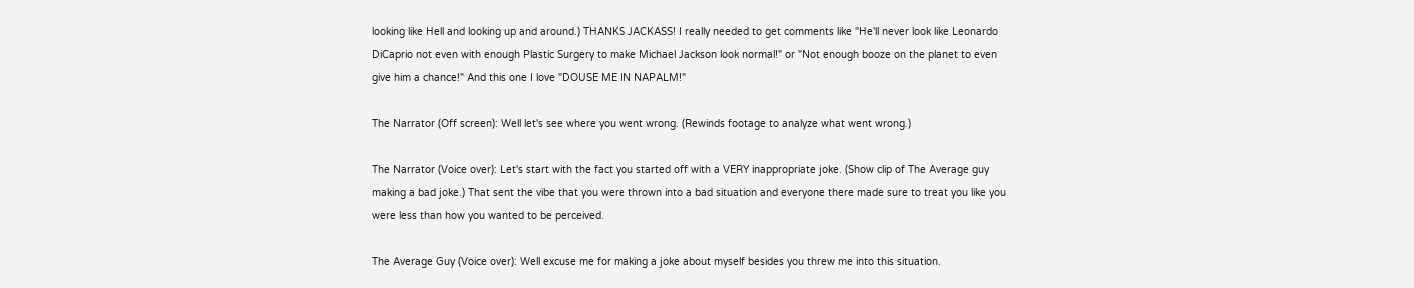looking like Hell and looking up and around.) THANKS JACKASS! I really needed to get comments like "He'll never look like Leonardo DiCaprio not even with enough Plastic Surgery to make Michael Jackson look normal!" or "Not enough booze on the planet to even give him a chance!" And this one I love "DOUSE ME IN NAPALM!"

The Narrator (Off screen): Well let's see where you went wrong. (Rewinds footage to analyze what went wrong.)

The Narrator (Voice over): Let's start with the fact you started off with a VERY inappropriate joke. (Show clip of The Average guy making a bad joke.) That sent the vibe that you were thrown into a bad situation and everyone there made sure to treat you like you were less than how you wanted to be perceived.

The Average Guy (Voice over): Well excuse me for making a joke about myself besides you threw me into this situation.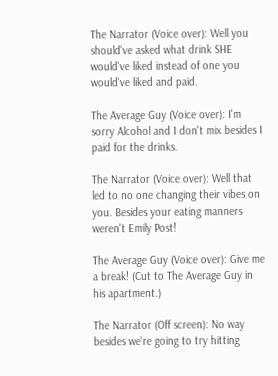The Narrator (Voice over): Well you should've asked what drink SHE would've liked instead of one you would've liked and paid.

The Average Guy (Voice over): I'm sorry Alcohol and I don't mix besides I paid for the drinks.

The Narrator (Voice over): Well that led to no one changing their vibes on you. Besides your eating manners weren't Emily Post!

The Average Guy (Voice over): Give me a break! (Cut to The Average Guy in his apartment.)

The Narrator (Off screen): No way besides we're going to try hitting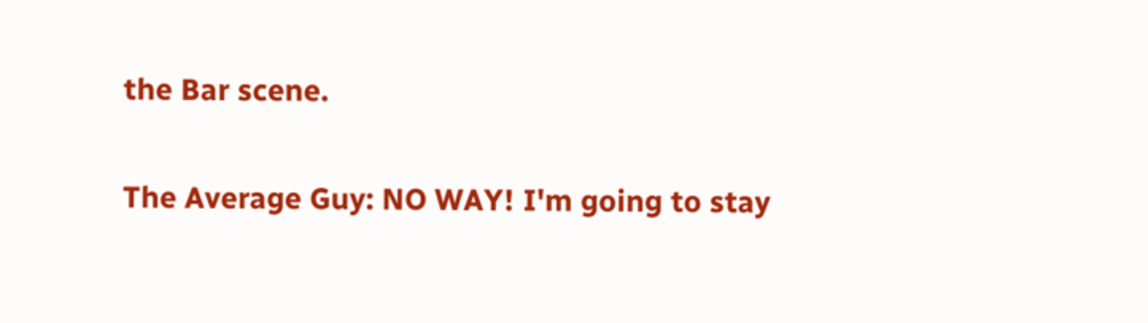the Bar scene.

The Average Guy: NO WAY! I'm going to stay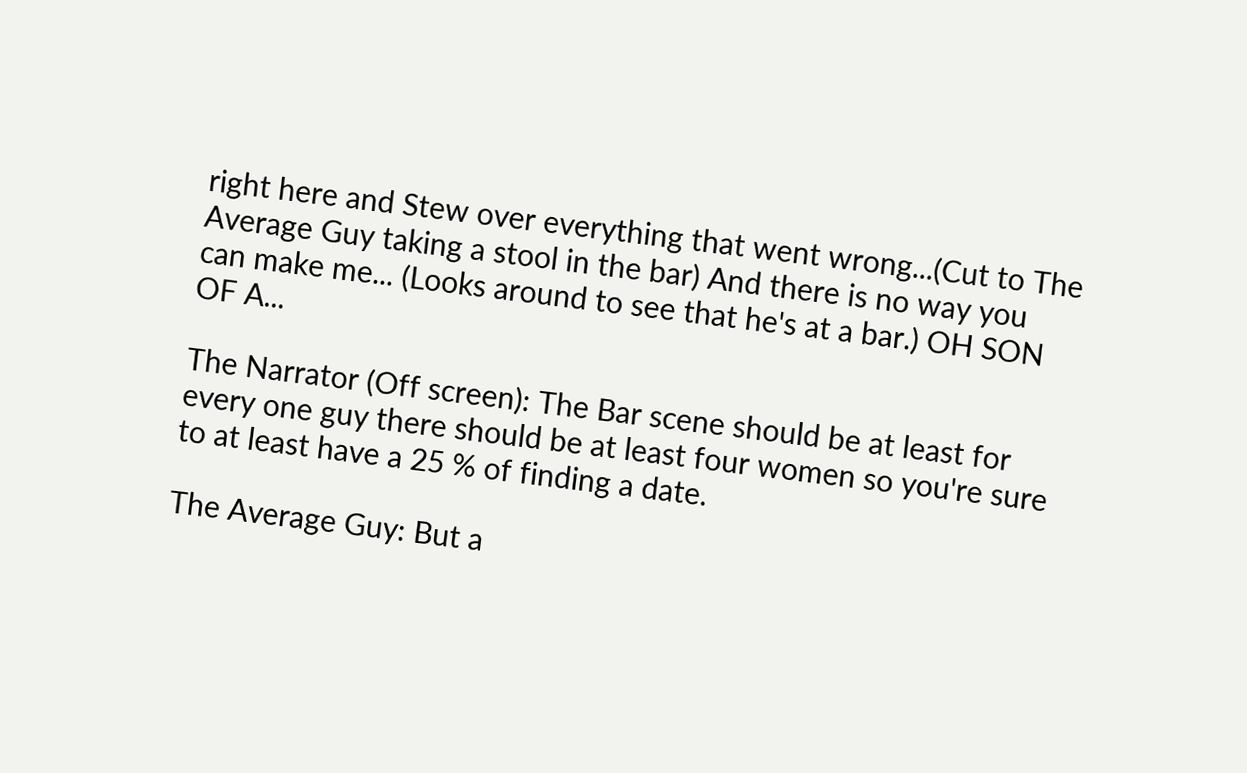right here and Stew over everything that went wrong...(Cut to The Average Guy taking a stool in the bar) And there is no way you can make me... (Looks around to see that he's at a bar.) OH SON OF A...

The Narrator (Off screen): The Bar scene should be at least for every one guy there should be at least four women so you're sure to at least have a 25 % of finding a date.

The Average Guy: But a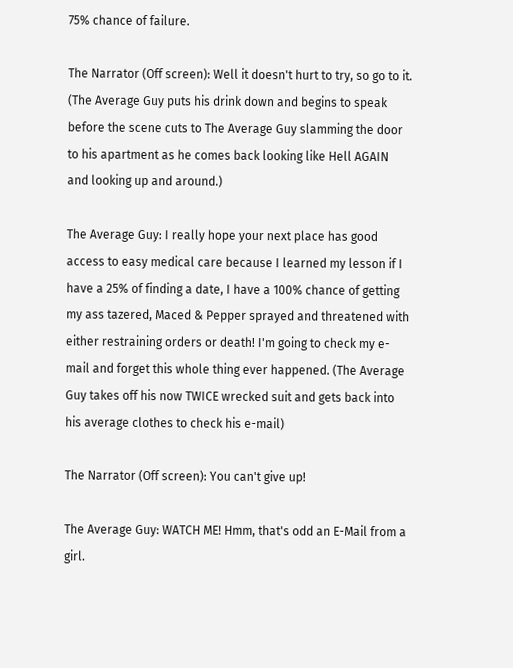75% chance of failure.

The Narrator (Off screen): Well it doesn't hurt to try, so go to it. (The Average Guy puts his drink down and begins to speak before the scene cuts to The Average Guy slamming the door to his apartment as he comes back looking like Hell AGAIN and looking up and around.)

The Average Guy: I really hope your next place has good access to easy medical care because I learned my lesson if I have a 25% of finding a date, I have a 100% chance of getting my ass tazered, Maced & Pepper sprayed and threatened with either restraining orders or death! I'm going to check my e-mail and forget this whole thing ever happened. (The Average Guy takes off his now TWICE wrecked suit and gets back into his average clothes to check his e-mail)

The Narrator (Off screen): You can't give up!

The Average Guy: WATCH ME! Hmm, that's odd an E-Mail from a girl.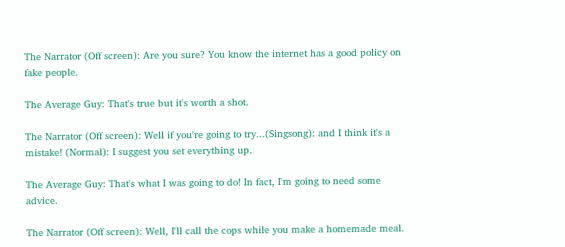The Narrator (Off screen): Are you sure? You know the internet has a good policy on fake people.

The Average Guy: That's true but it's worth a shot.

The Narrator (Off screen): Well if you're going to try...(Singsong): and I think it's a mistake! (Normal): I suggest you set everything up.

The Average Guy: That's what I was going to do! In fact, I'm going to need some advice.

The Narrator (Off screen): Well, I'll call the cops while you make a homemade meal.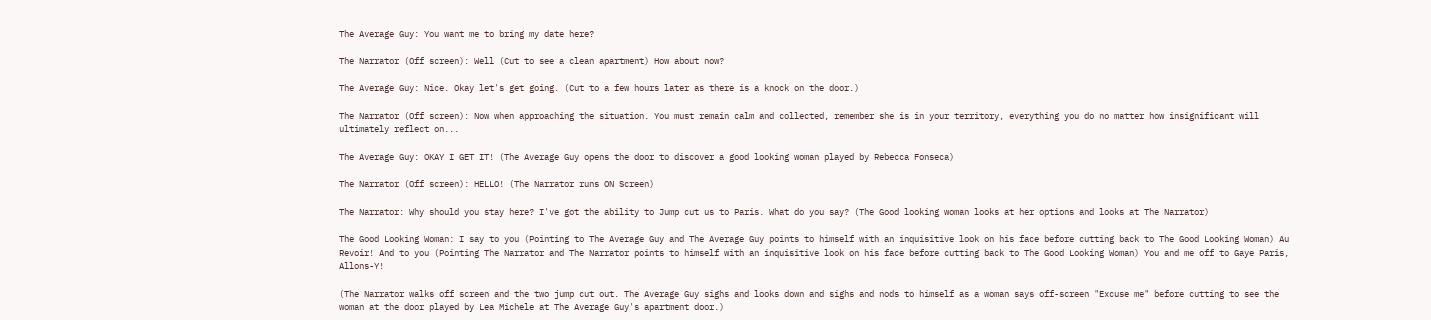The Average Guy: You want me to bring my date here?

The Narrator (Off screen): Well (Cut to see a clean apartment) How about now?

The Average Guy: Nice. Okay let's get going. (Cut to a few hours later as there is a knock on the door.)

The Narrator (Off screen): Now when approaching the situation. You must remain calm and collected, remember she is in your territory, everything you do no matter how insignificant will ultimately reflect on...

The Average Guy: OKAY I GET IT! (The Average Guy opens the door to discover a good looking woman played by Rebecca Fonseca)

The Narrator (Off screen): HELLO! (The Narrator runs ON Screen)

The Narrator: Why should you stay here? I've got the ability to Jump cut us to Paris. What do you say? (The Good looking woman looks at her options and looks at The Narrator)

The Good Looking Woman: I say to you (Pointing to The Average Guy and The Average Guy points to himself with an inquisitive look on his face before cutting back to The Good Looking Woman) Au Revoir! And to you (Pointing The Narrator and The Narrator points to himself with an inquisitive look on his face before cutting back to The Good Looking Woman) You and me off to Gaye Paris, Allons-Y!

(The Narrator walks off screen and the two jump cut out. The Average Guy sighs and looks down and sighs and nods to himself as a woman says off-screen "Excuse me" before cutting to see the woman at the door played by Lea Michele at The Average Guy's apartment door.)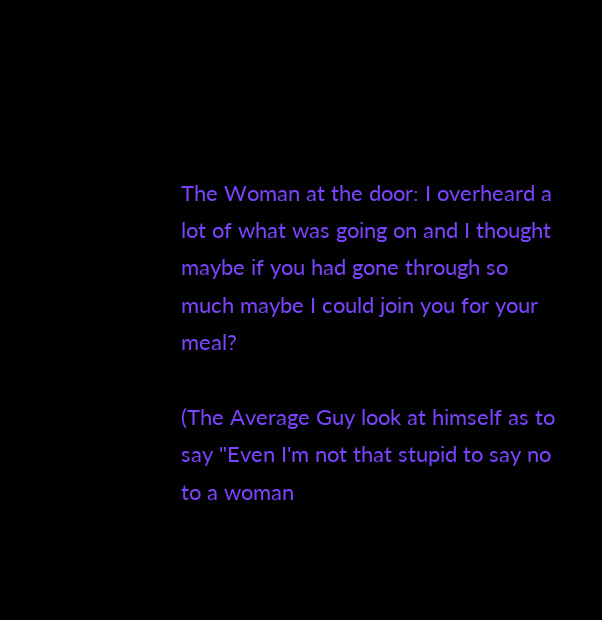The Woman at the door: I overheard a lot of what was going on and I thought maybe if you had gone through so much maybe I could join you for your meal?

(The Average Guy look at himself as to say "Even I'm not that stupid to say no to a woman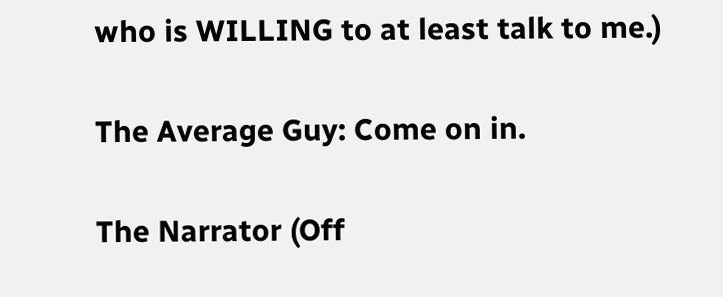who is WILLING to at least talk to me.)

The Average Guy: Come on in.

The Narrator (Off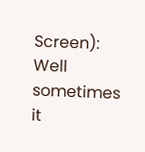Screen): Well sometimes it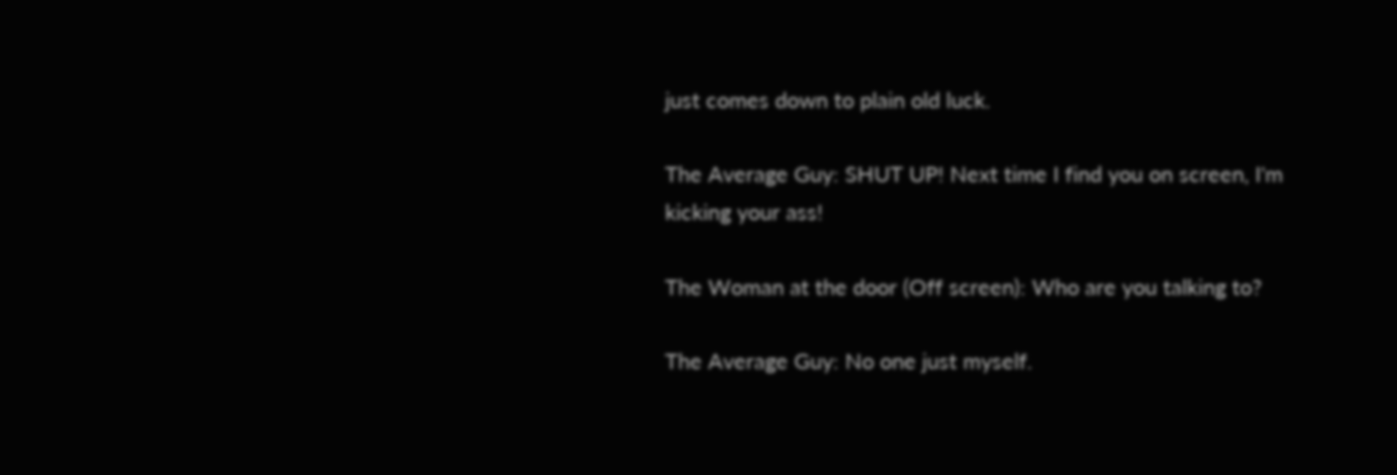just comes down to plain old luck.

The Average Guy: SHUT UP! Next time I find you on screen, I'm kicking your ass!

The Woman at the door (Off screen): Who are you talking to?

The Average Guy: No one just myself.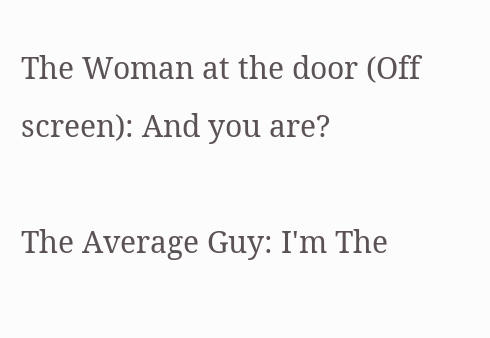The Woman at the door (Off screen): And you are?

The Average Guy: I'm The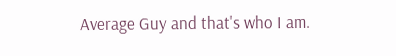Average Guy and that's who I am.